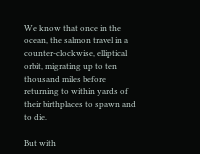We know that once in the ocean, the salmon travel in a counter-clockwise, elliptical orbit, migrating up to ten thousand miles before returning to within yards of their birthplaces to spawn and to die.

But with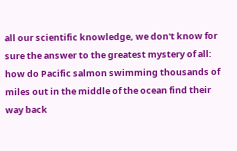all our scientific knowledge, we don't know for sure the answer to the greatest mystery of all: how do Pacific salmon swimming thousands of miles out in the middle of the ocean find their way back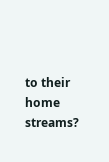to their home streams?